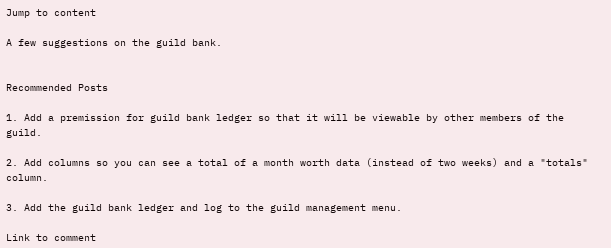Jump to content

A few suggestions on the guild bank.


Recommended Posts

1. Add a premission for guild bank ledger so that it will be viewable by other members of the guild.

2. Add columns so you can see a total of a month worth data (instead of two weeks) and a "totals" column.

3. Add the guild bank ledger and log to the guild management menu.

Link to comment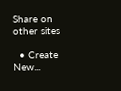Share on other sites

  • Create New...